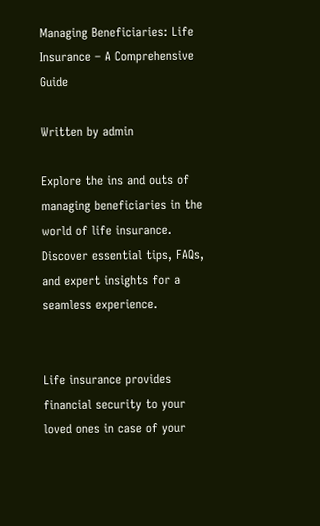Managing Beneficiaries: Life Insurance – A Comprehensive Guide

Written by admin

Explore the ins and outs of managing beneficiaries in the world of life insurance. Discover essential tips, FAQs, and expert insights for a seamless experience.


Life insurance provides financial security to your loved ones in case of your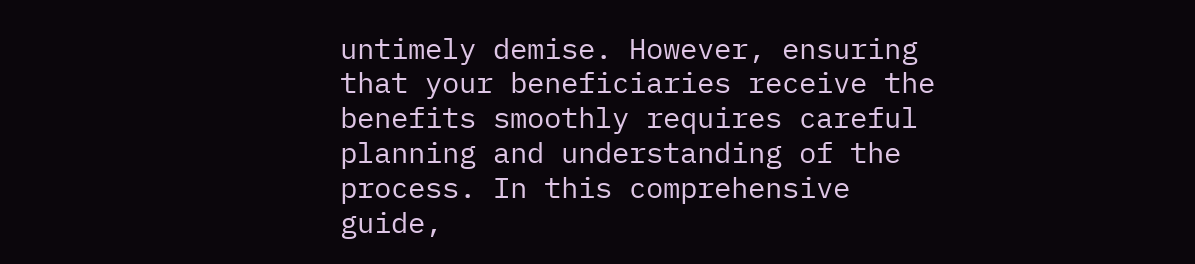untimely demise. However, ensuring that your beneficiaries receive the benefits smoothly requires careful planning and understanding of the process. In this comprehensive guide,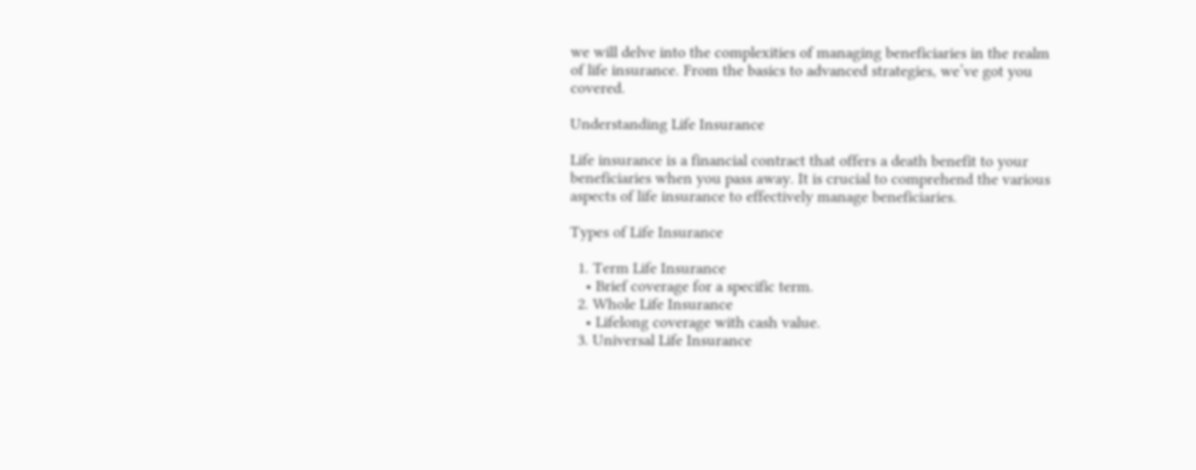we will delve into the complexities of managing beneficiaries in the realm of life insurance. From the basics to advanced strategies, we’ve got you covered.

Understanding Life Insurance

Life insurance is a financial contract that offers a death benefit to your beneficiaries when you pass away. It is crucial to comprehend the various aspects of life insurance to effectively manage beneficiaries.

Types of Life Insurance

  1. Term Life Insurance
    • Brief coverage for a specific term.
  2. Whole Life Insurance
    • Lifelong coverage with cash value.
  3. Universal Life Insurance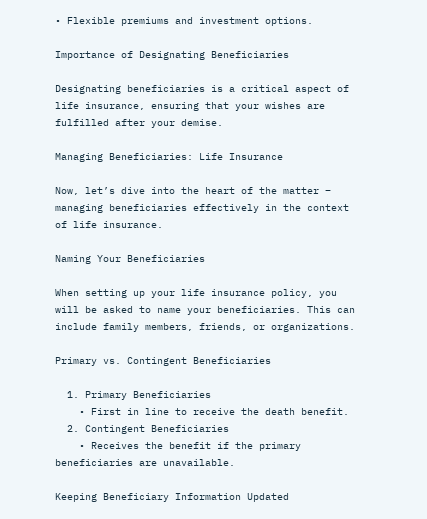• Flexible premiums and investment options.

Importance of Designating Beneficiaries

Designating beneficiaries is a critical aspect of life insurance, ensuring that your wishes are fulfilled after your demise.

Managing Beneficiaries: Life Insurance

Now, let’s dive into the heart of the matter – managing beneficiaries effectively in the context of life insurance.

Naming Your Beneficiaries

When setting up your life insurance policy, you will be asked to name your beneficiaries. This can include family members, friends, or organizations.

Primary vs. Contingent Beneficiaries

  1. Primary Beneficiaries
    • First in line to receive the death benefit.
  2. Contingent Beneficiaries
    • Receives the benefit if the primary beneficiaries are unavailable.

Keeping Beneficiary Information Updated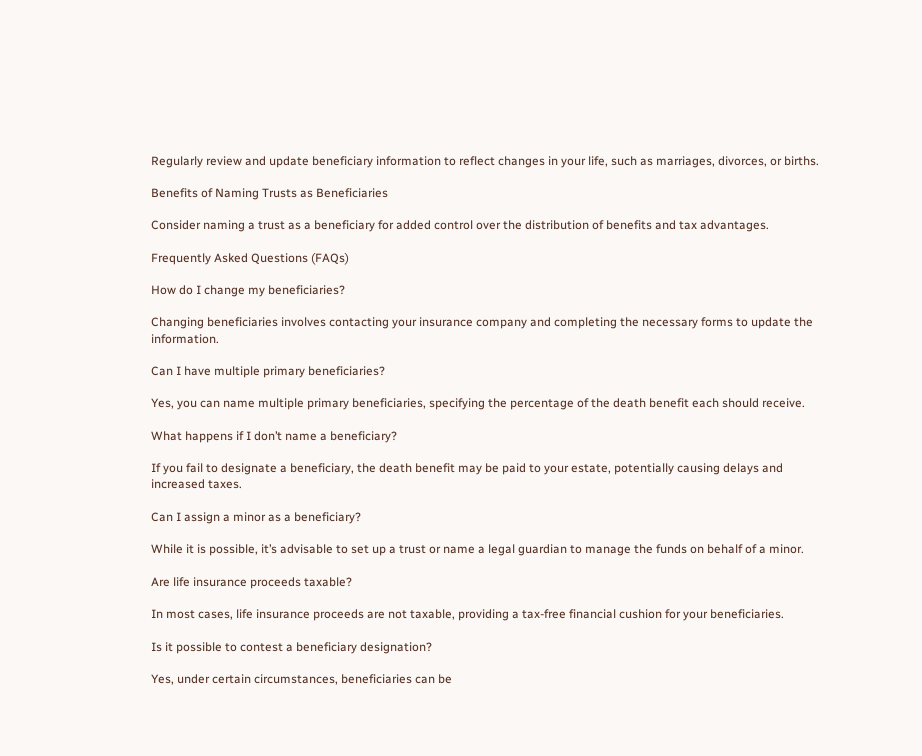Regularly review and update beneficiary information to reflect changes in your life, such as marriages, divorces, or births.

Benefits of Naming Trusts as Beneficiaries

Consider naming a trust as a beneficiary for added control over the distribution of benefits and tax advantages.

Frequently Asked Questions (FAQs)

How do I change my beneficiaries?

Changing beneficiaries involves contacting your insurance company and completing the necessary forms to update the information.

Can I have multiple primary beneficiaries?

Yes, you can name multiple primary beneficiaries, specifying the percentage of the death benefit each should receive.

What happens if I don’t name a beneficiary?

If you fail to designate a beneficiary, the death benefit may be paid to your estate, potentially causing delays and increased taxes.

Can I assign a minor as a beneficiary?

While it is possible, it’s advisable to set up a trust or name a legal guardian to manage the funds on behalf of a minor.

Are life insurance proceeds taxable?

In most cases, life insurance proceeds are not taxable, providing a tax-free financial cushion for your beneficiaries.

Is it possible to contest a beneficiary designation?

Yes, under certain circumstances, beneficiaries can be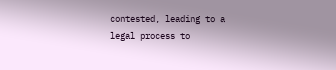contested, leading to a legal process to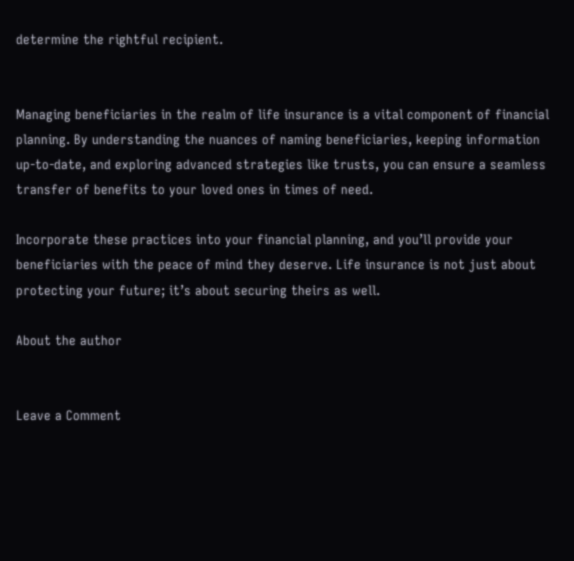determine the rightful recipient.


Managing beneficiaries in the realm of life insurance is a vital component of financial planning. By understanding the nuances of naming beneficiaries, keeping information up-to-date, and exploring advanced strategies like trusts, you can ensure a seamless transfer of benefits to your loved ones in times of need.

Incorporate these practices into your financial planning, and you’ll provide your beneficiaries with the peace of mind they deserve. Life insurance is not just about protecting your future; it’s about securing theirs as well.

About the author


Leave a Comment